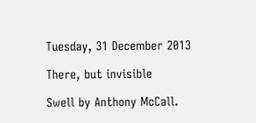Tuesday, 31 December 2013

There, but invisible

Swell by Anthony McCall.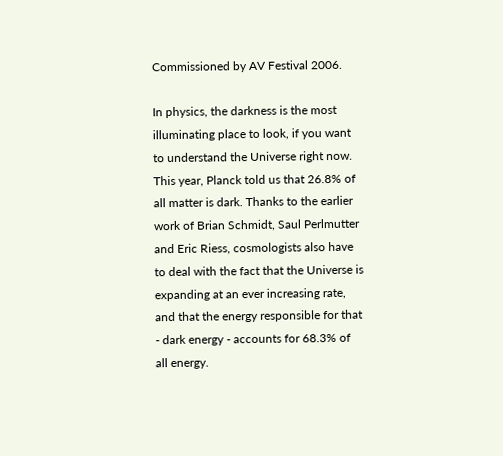Commissioned by AV Festival 2006.

In physics, the darkness is the most illuminating place to look, if you want to understand the Universe right now. This year, Planck told us that 26.8% of all matter is dark. Thanks to the earlier work of Brian Schmidt, Saul Perlmutter and Eric Riess, cosmologists also have to deal with the fact that the Universe is expanding at an ever increasing rate, and that the energy responsible for that - dark energy - accounts for 68.3% of all energy.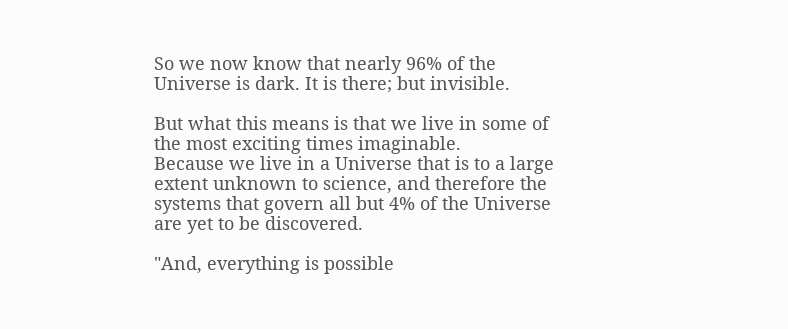So we now know that nearly 96% of the Universe is dark. It is there; but invisible.

But what this means is that we live in some of the most exciting times imaginable.
Because we live in a Universe that is to a large extent unknown to science, and therefore the systems that govern all but 4% of the Universe are yet to be discovered.

"And, everything is possible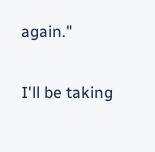again."

I'll be taking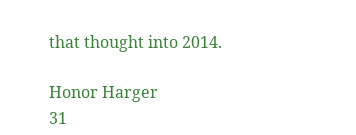that thought into 2014.

Honor Harger
31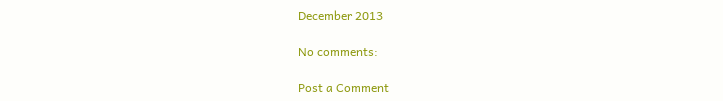December 2013

No comments:

Post a Comment